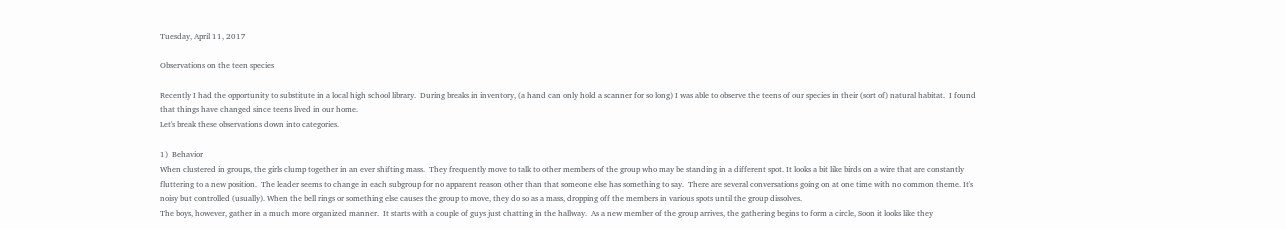Tuesday, April 11, 2017

Observations on the teen species

Recently I had the opportunity to substitute in a local high school library.  During breaks in inventory, (a hand can only hold a scanner for so long) I was able to observe the teens of our species in their (sort of) natural habitat.  I found that things have changed since teens lived in our home.
Let's break these observations down into categories.

1)  Behavior
When clustered in groups, the girls clump together in an ever shifting mass.  They frequently move to talk to other members of the group who may be standing in a different spot. It looks a bit like birds on a wire that are constantly fluttering to a new position.  The leader seems to change in each subgroup for no apparent reason other than that someone else has something to say.  There are several conversations going on at one time with no common theme. It's noisy but controlled (usually). When the bell rings or something else causes the group to move, they do so as a mass, dropping off the members in various spots until the group dissolves.
The boys, however, gather in a much more organized manner.  It starts with a couple of guys just chatting in the hallway.  As a new member of the group arrives, the gathering begins to form a circle, Soon it looks like they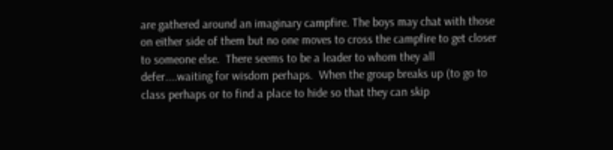are gathered around an imaginary campfire. The boys may chat with those on either side of them but no one moves to cross the campfire to get closer to someone else.  There seems to be a leader to whom they all defer....waiting for wisdom perhaps.  When the group breaks up (to go to class perhaps or to find a place to hide so that they can skip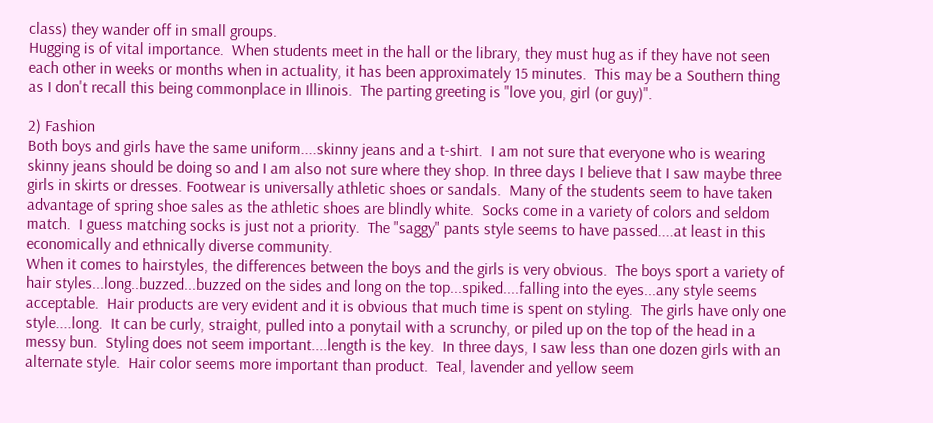class) they wander off in small groups.
Hugging is of vital importance.  When students meet in the hall or the library, they must hug as if they have not seen each other in weeks or months when in actuality, it has been approximately 15 minutes.  This may be a Southern thing as I don't recall this being commonplace in Illinois.  The parting greeting is "love you, girl (or guy)".

2) Fashion
Both boys and girls have the same uniform....skinny jeans and a t-shirt.  I am not sure that everyone who is wearing skinny jeans should be doing so and I am also not sure where they shop. In three days I believe that I saw maybe three girls in skirts or dresses. Footwear is universally athletic shoes or sandals.  Many of the students seem to have taken advantage of spring shoe sales as the athletic shoes are blindly white.  Socks come in a variety of colors and seldom match.  I guess matching socks is just not a priority.  The "saggy" pants style seems to have passed....at least in this economically and ethnically diverse community.
When it comes to hairstyles, the differences between the boys and the girls is very obvious.  The boys sport a variety of hair styles...long..buzzed...buzzed on the sides and long on the top...spiked....falling into the eyes...any style seems acceptable.  Hair products are very evident and it is obvious that much time is spent on styling.  The girls have only one style....long.  It can be curly, straight, pulled into a ponytail with a scrunchy, or piled up on the top of the head in a messy bun.  Styling does not seem important....length is the key.  In three days, I saw less than one dozen girls with an alternate style.  Hair color seems more important than product.  Teal, lavender and yellow seem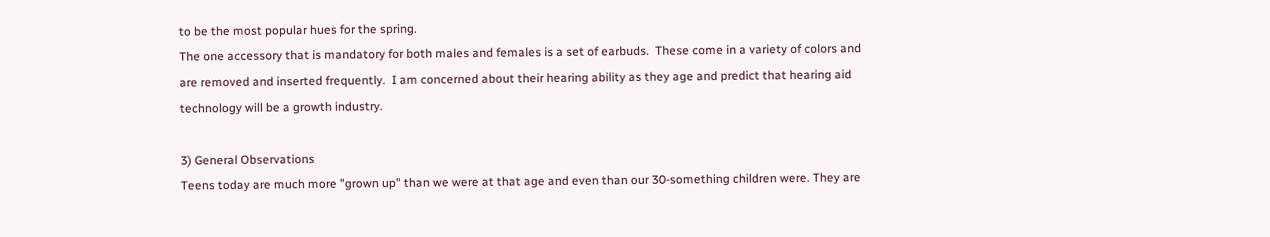to be the most popular hues for the spring.
The one accessory that is mandatory for both males and females is a set of earbuds.  These come in a variety of colors and are removed and inserted frequently.  I am concerned about their hearing ability as they age and predict that hearing aid technology will be a growth industry.

3) General Observations
Teens today are much more "grown up" than we were at that age and even than our 30-something children were. They are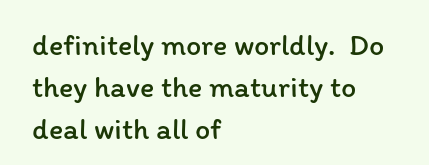definitely more worldly.  Do they have the maturity to deal with all of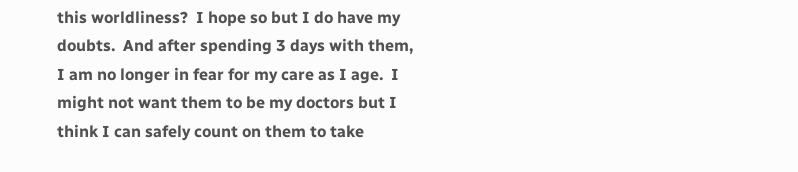this worldliness?  I hope so but I do have my doubts.  And after spending 3 days with them, I am no longer in fear for my care as I age.  I might not want them to be my doctors but I think I can safely count on them to take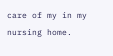care of my in my nursing home.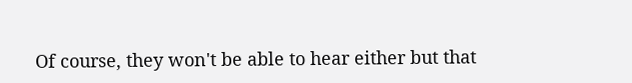Of course, they won't be able to hear either but that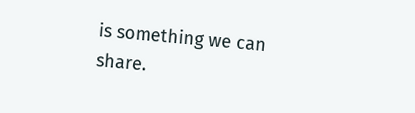is something we can share.